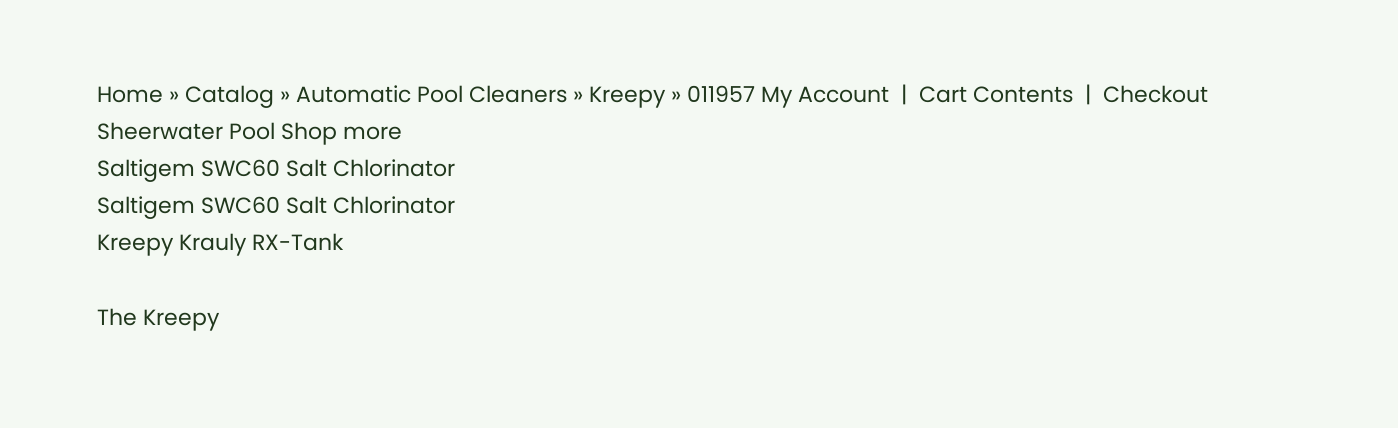Home » Catalog » Automatic Pool Cleaners » Kreepy » 011957 My Account  |  Cart Contents  |  Checkout
Sheerwater Pool Shop more
Saltigem SWC60 Salt Chlorinator
Saltigem SWC60 Salt Chlorinator
Kreepy Krauly RX-Tank

The Kreepy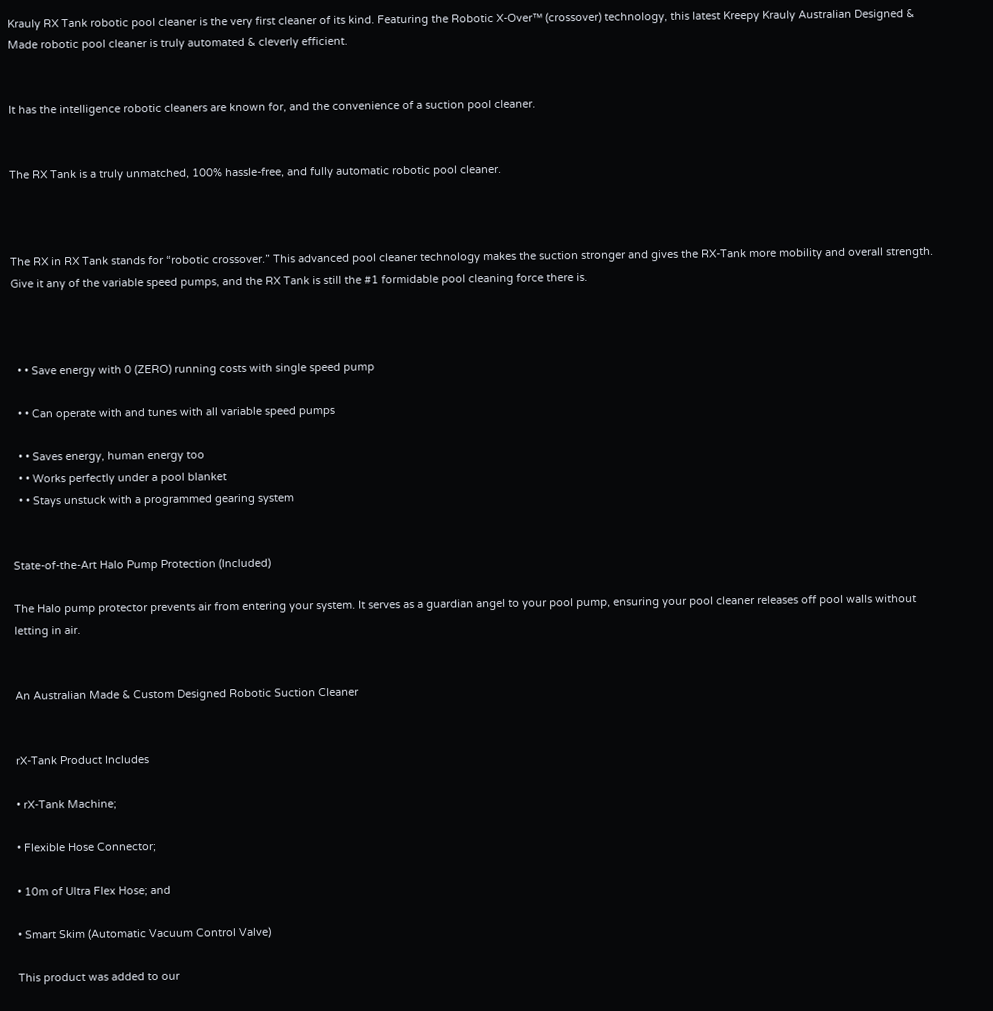Krauly RX Tank robotic pool cleaner is the very first cleaner of its kind. Featuring the Robotic X-Over™ (crossover) technology, this latest Kreepy Krauly Australian Designed & Made robotic pool cleaner is truly automated & cleverly efficient.


It has the intelligence robotic cleaners are known for, and the convenience of a suction pool cleaner.


The RX Tank is a truly unmatched, 100% hassle-free, and fully automatic robotic pool cleaner.



The RX in RX Tank stands for “robotic crossover.” This advanced pool cleaner technology makes the suction stronger and gives the RX-Tank more mobility and overall strength. Give it any of the variable speed pumps, and the RX Tank is still the #1 formidable pool cleaning force there is.



  • • Save energy with 0 (ZERO) running costs with single speed pump

  • • Can operate with and tunes with all variable speed pumps

  • • Saves energy, human energy too
  • • Works perfectly under a pool blanket
  • • Stays unstuck with a programmed gearing system


State-of-the-Art Halo Pump Protection (Included)

The Halo pump protector prevents air from entering your system. It serves as a guardian angel to your pool pump, ensuring your pool cleaner releases off pool walls without letting in air.


An Australian Made & Custom Designed Robotic Suction Cleaner


rX-Tank Product Includes

• rX-Tank Machine;

• Flexible Hose Connector;

• 10m of Ultra Flex Hose; and

• Smart Skim (Automatic Vacuum Control Valve)

This product was added to our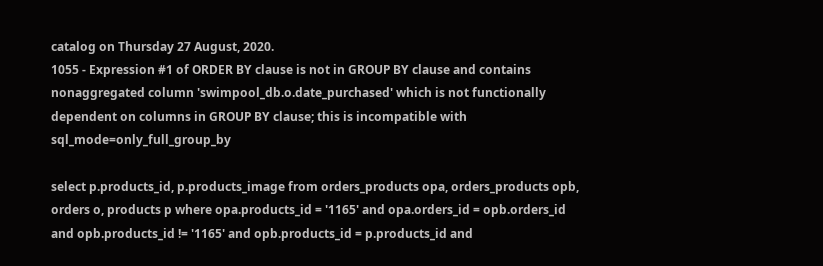catalog on Thursday 27 August, 2020.
1055 - Expression #1 of ORDER BY clause is not in GROUP BY clause and contains nonaggregated column 'swimpool_db.o.date_purchased' which is not functionally dependent on columns in GROUP BY clause; this is incompatible with sql_mode=only_full_group_by

select p.products_id, p.products_image from orders_products opa, orders_products opb, orders o, products p where opa.products_id = '1165' and opa.orders_id = opb.orders_id and opb.products_id != '1165' and opb.products_id = p.products_id and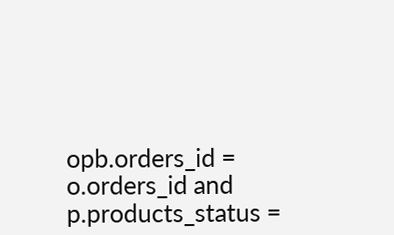opb.orders_id = o.orders_id and p.products_status =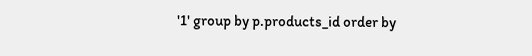'1' group by p.products_id order by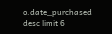o.date_purchased desc limit 6